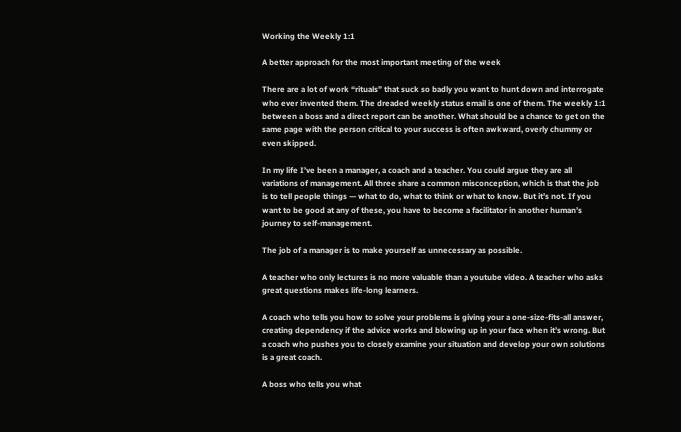Working the Weekly 1:1

A better approach for the most important meeting of the week

There are a lot of work “rituals” that suck so badly you want to hunt down and interrogate who ever invented them. The dreaded weekly status email is one of them. The weekly 1:1 between a boss and a direct report can be another. What should be a chance to get on the same page with the person critical to your success is often awkward, overly chummy or even skipped.

In my life I’ve been a manager, a coach and a teacher. You could argue they are all variations of management. All three share a common misconception, which is that the job is to tell people things — what to do, what to think or what to know. But it’s not. If you want to be good at any of these, you have to become a facilitator in another human’s journey to self-management.

The job of a manager is to make yourself as unnecessary as possible.

A teacher who only lectures is no more valuable than a youtube video. A teacher who asks great questions makes life-long learners.

A coach who tells you how to solve your problems is giving your a one-size-fits-all answer, creating dependency if the advice works and blowing up in your face when it’s wrong. But a coach who pushes you to closely examine your situation and develop your own solutions is a great coach.

A boss who tells you what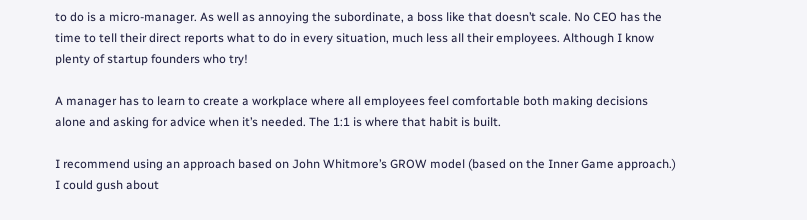to do is a micro-manager. As well as annoying the subordinate, a boss like that doesn’t scale. No CEO has the time to tell their direct reports what to do in every situation, much less all their employees. Although I know plenty of startup founders who try!

A manager has to learn to create a workplace where all employees feel comfortable both making decisions alone and asking for advice when it’s needed. The 1:1 is where that habit is built.

I recommend using an approach based on John Whitmore’s GROW model (based on the Inner Game approach.) I could gush about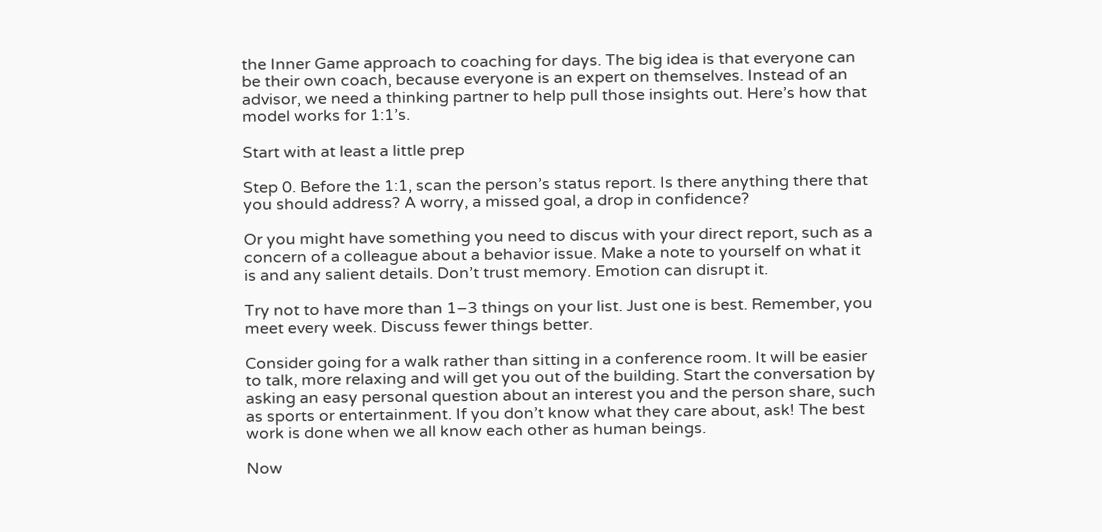the Inner Game approach to coaching for days. The big idea is that everyone can be their own coach, because everyone is an expert on themselves. Instead of an advisor, we need a thinking partner to help pull those insights out. Here’s how that model works for 1:1’s.

Start with at least a little prep

Step 0. Before the 1:1, scan the person’s status report. Is there anything there that you should address? A worry, a missed goal, a drop in confidence?

Or you might have something you need to discus with your direct report, such as a concern of a colleague about a behavior issue. Make a note to yourself on what it is and any salient details. Don’t trust memory. Emotion can disrupt it.

Try not to have more than 1–3 things on your list. Just one is best. Remember, you meet every week. Discuss fewer things better.

Consider going for a walk rather than sitting in a conference room. It will be easier to talk, more relaxing and will get you out of the building. Start the conversation by asking an easy personal question about an interest you and the person share, such as sports or entertainment. If you don’t know what they care about, ask! The best work is done when we all know each other as human beings.

Now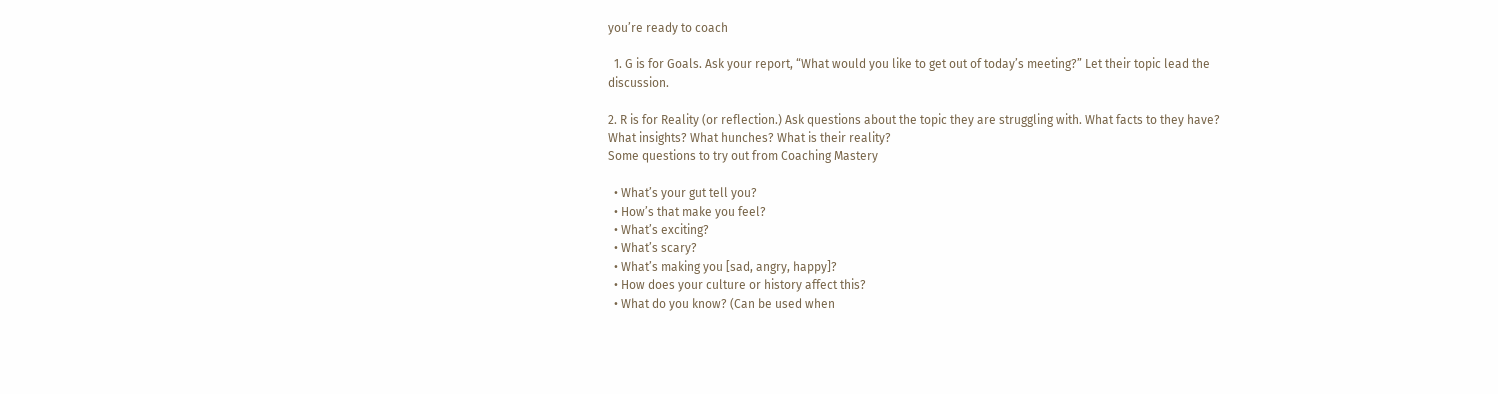you’re ready to coach

  1. G is for Goals. Ask your report, “What would you like to get out of today’s meeting?” Let their topic lead the discussion.

2. R is for Reality (or reflection.) Ask questions about the topic they are struggling with. What facts to they have? What insights? What hunches? What is their reality?
Some questions to try out from Coaching Mastery

  • What’s your gut tell you?
  • How’s that make you feel?
  • What’s exciting?
  • What’s scary?
  • What’s making you [sad, angry, happy]?
  • How does your culture or history affect this?
  • What do you know? (Can be used when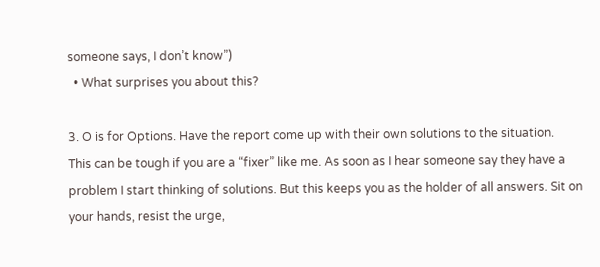someone says, I don’t know”)
  • What surprises you about this?

3. O is for Options. Have the report come up with their own solutions to the situation.
This can be tough if you are a “fixer” like me. As soon as I hear someone say they have a problem I start thinking of solutions. But this keeps you as the holder of all answers. Sit on your hands, resist the urge,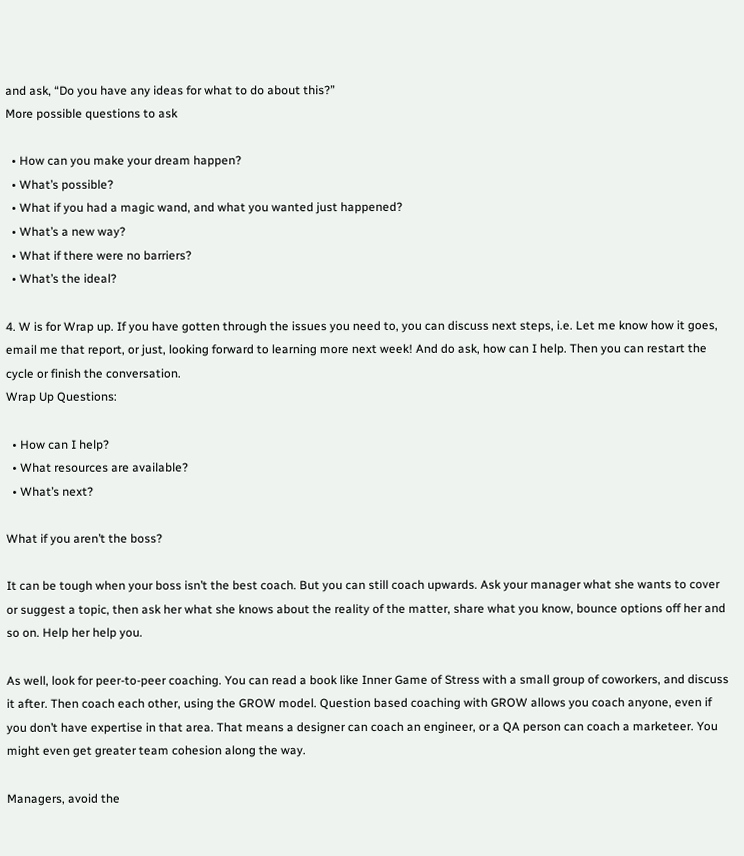and ask, “Do you have any ideas for what to do about this?”
More possible questions to ask

  • How can you make your dream happen?
  • What’s possible?
  • What if you had a magic wand, and what you wanted just happened?
  • What’s a new way?
  • What if there were no barriers?
  • What’s the ideal?

4. W is for Wrap up. If you have gotten through the issues you need to, you can discuss next steps, i.e. Let me know how it goes, email me that report, or just, looking forward to learning more next week! And do ask, how can I help. Then you can restart the cycle or finish the conversation.
Wrap Up Questions:

  • How can I help?
  • What resources are available?
  • What’s next?

What if you aren’t the boss?

It can be tough when your boss isn’t the best coach. But you can still coach upwards. Ask your manager what she wants to cover or suggest a topic, then ask her what she knows about the reality of the matter, share what you know, bounce options off her and so on. Help her help you.

As well, look for peer-to-peer coaching. You can read a book like Inner Game of Stress with a small group of coworkers, and discuss it after. Then coach each other, using the GROW model. Question based coaching with GROW allows you coach anyone, even if you don’t have expertise in that area. That means a designer can coach an engineer, or a QA person can coach a marketeer. You might even get greater team cohesion along the way.

Managers, avoid the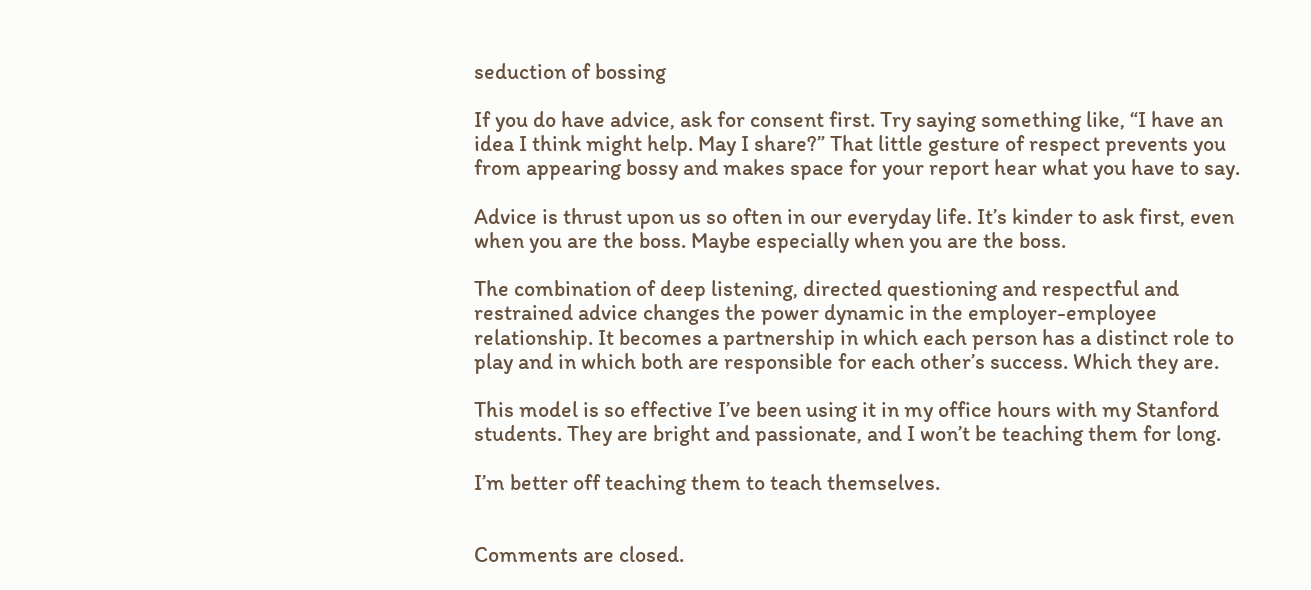seduction of bossing

If you do have advice, ask for consent first. Try saying something like, “I have an idea I think might help. May I share?” That little gesture of respect prevents you from appearing bossy and makes space for your report hear what you have to say.

Advice is thrust upon us so often in our everyday life. It’s kinder to ask first, even when you are the boss. Maybe especially when you are the boss.

The combination of deep listening, directed questioning and respectful and restrained advice changes the power dynamic in the employer-employee relationship. It becomes a partnership in which each person has a distinct role to play and in which both are responsible for each other’s success. Which they are.

This model is so effective I’ve been using it in my office hours with my Stanford students. They are bright and passionate, and I won’t be teaching them for long.

I’m better off teaching them to teach themselves.


Comments are closed.